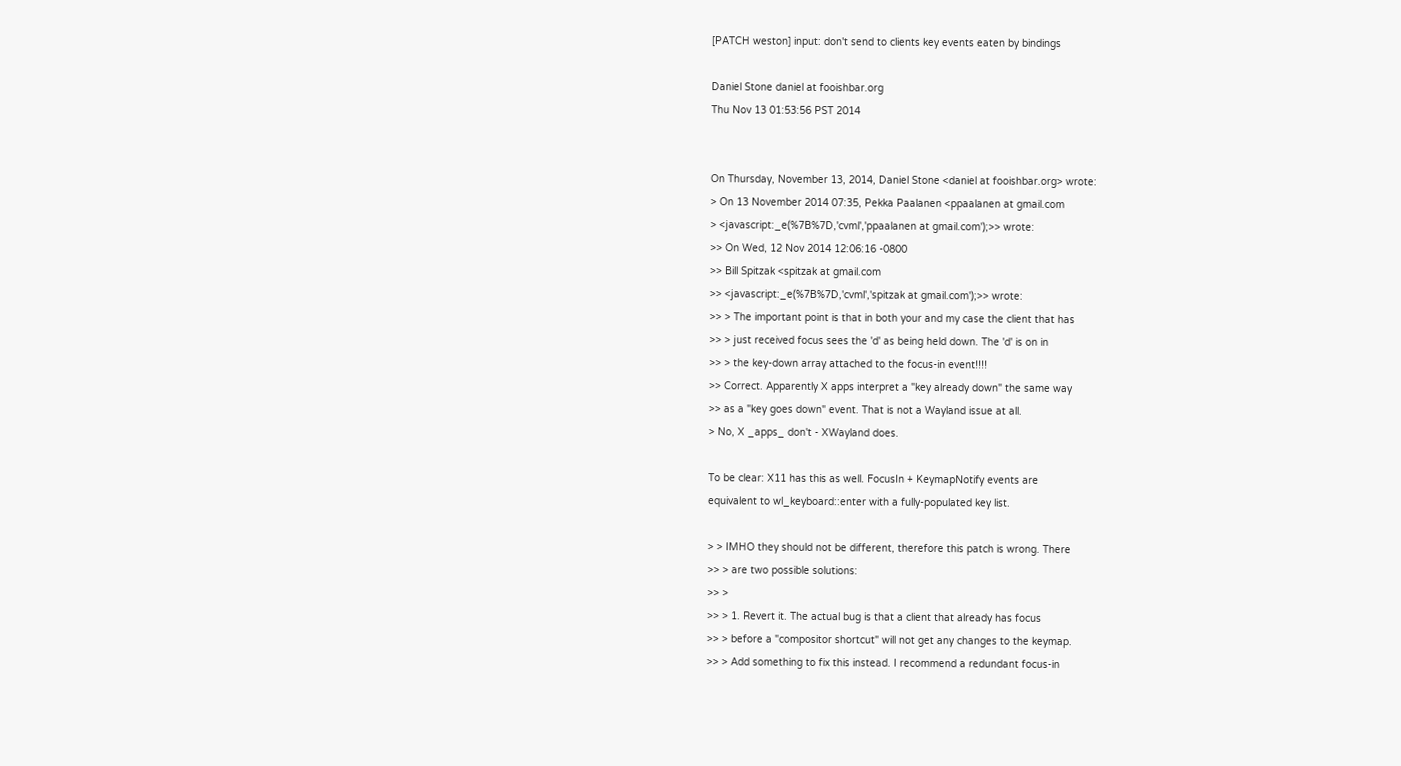[PATCH weston] input: don't send to clients key events eaten by bindings

Daniel Stone daniel at fooishbar.org
Thu Nov 13 01:53:56 PST 2014


On Thursday, November 13, 2014, Daniel Stone <daniel at fooishbar.org> wrote:
> On 13 November 2014 07:35, Pekka Paalanen <ppaalanen at gmail.com
> <javascript:_e(%7B%7D,'cvml','ppaalanen at gmail.com');>> wrote:
>> On Wed, 12 Nov 2014 12:06:16 -0800
>> Bill Spitzak <spitzak at gmail.com
>> <javascript:_e(%7B%7D,'cvml','spitzak at gmail.com');>> wrote:
>> > The important point is that in both your and my case the client that has
>> > just received focus sees the 'd' as being held down. The 'd' is on in
>> > the key-down array attached to the focus-in event!!!!
>> Correct. Apparently X apps interpret a "key already down" the same way
>> as a "key goes down" event. That is not a Wayland issue at all.
> No, X _apps_ don't - XWayland does.

To be clear: X11 has this as well. FocusIn + KeymapNotify events are
equivalent to wl_keyboard::enter with a fully-populated key list.

> > IMHO they should not be different, therefore this patch is wrong. There
>> > are two possible solutions:
>> >
>> > 1. Revert it. The actual bug is that a client that already has focus
>> > before a "compositor shortcut" will not get any changes to the keymap.
>> > Add something to fix this instead. I recommend a redundant focus-in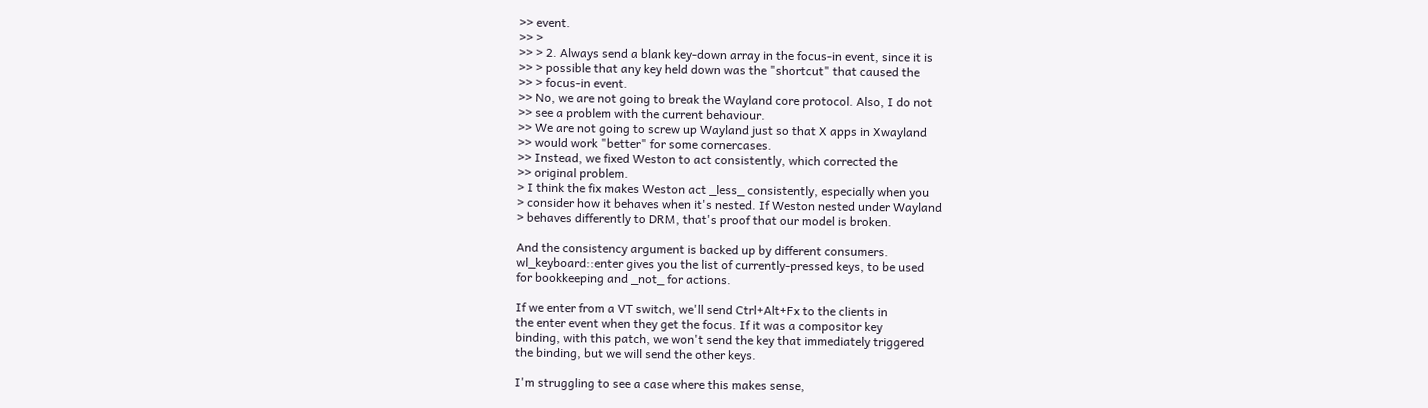>> event.
>> >
>> > 2. Always send a blank key-down array in the focus-in event, since it is
>> > possible that any key held down was the "shortcut" that caused the
>> > focus-in event.
>> No, we are not going to break the Wayland core protocol. Also, I do not
>> see a problem with the current behaviour.
>> We are not going to screw up Wayland just so that X apps in Xwayland
>> would work "better" for some cornercases.
>> Instead, we fixed Weston to act consistently, which corrected the
>> original problem.
> I think the fix makes Weston act _less_ consistently, especially when you
> consider how it behaves when it's nested. If Weston nested under Wayland
> behaves differently to DRM, that's proof that our model is broken.

And the consistency argument is backed up by different consumers.
wl_keyboard::enter gives you the list of currently-pressed keys, to be used
for bookkeeping and _not_ for actions.

If we enter from a VT switch, we'll send Ctrl+Alt+Fx to the clients in
the enter event when they get the focus. If it was a compositor key
binding, with this patch, we won't send the key that immediately triggered
the binding, but we will send the other keys.

I'm struggling to see a case where this makes sense,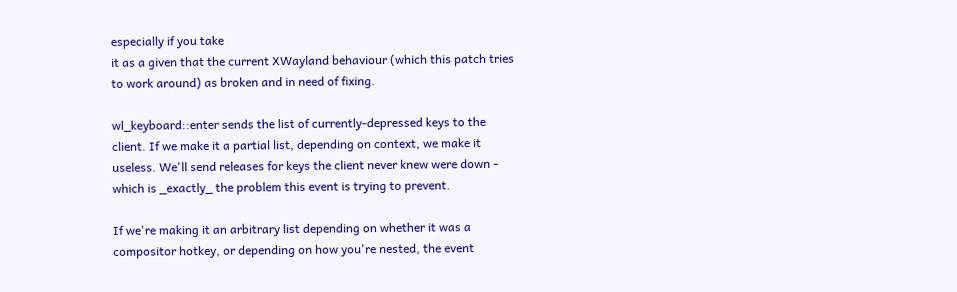especially if you take
it as a given that the current XWayland behaviour (which this patch tries
to work around) as broken and in need of fixing.

wl_keyboard::enter sends the list of currently-depressed keys to the
client. If we make it a partial list, depending on context, we make it
useless. We'll send releases for keys the client never knew were down -
which is _exactly_ the problem this event is trying to prevent.

If we're making it an arbitrary list depending on whether it was a
compositor hotkey, or depending on how you're nested, the event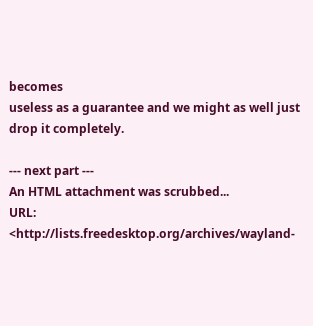becomes
useless as a guarantee and we might as well just drop it completely.

--- next part ---
An HTML attachment was scrubbed...
URL: <http://lists.freedesktop.org/archives/wayland-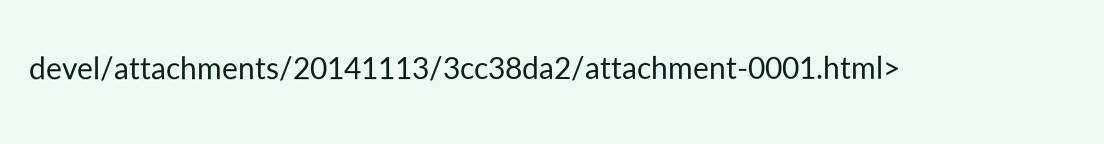devel/attachments/20141113/3cc38da2/attachment-0001.html>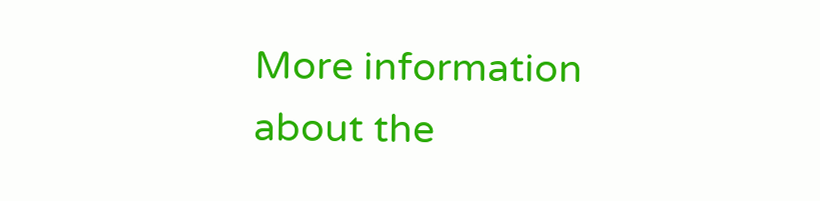More information about the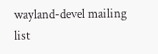wayland-devel mailing list